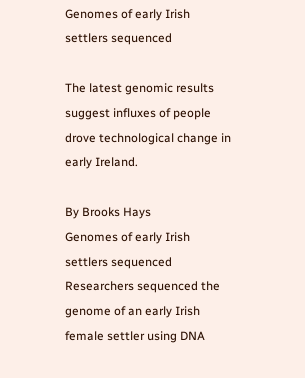Genomes of early Irish settlers sequenced

The latest genomic results suggest influxes of people drove technological change in early Ireland.

By Brooks Hays
Genomes of early Irish settlers sequenced
Researchers sequenced the genome of an early Irish female settler using DNA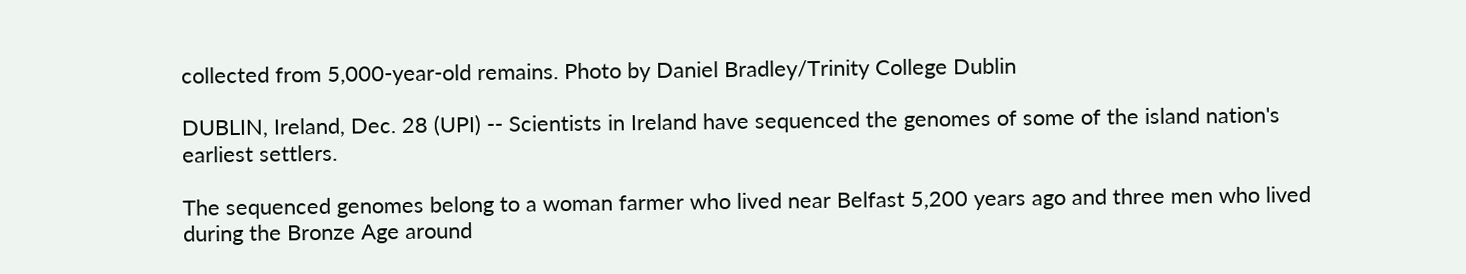collected from 5,000-year-old remains. Photo by Daniel Bradley/Trinity College Dublin

DUBLIN, Ireland, Dec. 28 (UPI) -- Scientists in Ireland have sequenced the genomes of some of the island nation's earliest settlers.

The sequenced genomes belong to a woman farmer who lived near Belfast 5,200 years ago and three men who lived during the Bronze Age around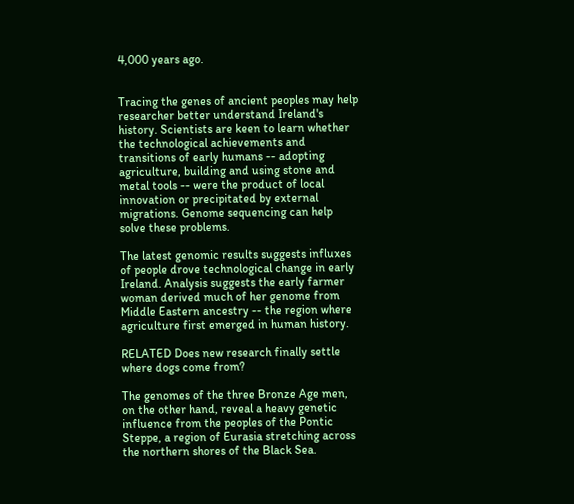4,000 years ago.


Tracing the genes of ancient peoples may help researcher better understand Ireland's history. Scientists are keen to learn whether the technological achievements and transitions of early humans -- adopting agriculture, building and using stone and metal tools -- were the product of local innovation or precipitated by external migrations. Genome sequencing can help solve these problems.

The latest genomic results suggests influxes of people drove technological change in early Ireland. Analysis suggests the early farmer woman derived much of her genome from Middle Eastern ancestry -- the region where agriculture first emerged in human history.

RELATED Does new research finally settle where dogs come from?

The genomes of the three Bronze Age men, on the other hand, reveal a heavy genetic influence from the peoples of the Pontic Steppe, a region of Eurasia stretching across the northern shores of the Black Sea.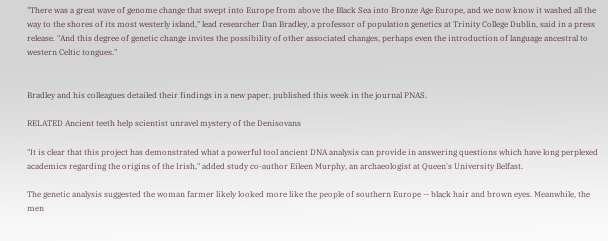"There was a great wave of genome change that swept into Europe from above the Black Sea into Bronze Age Europe, and we now know it washed all the way to the shores of its most westerly island," lead researcher Dan Bradley, a professor of population genetics at Trinity College Dublin, said in a press release. "And this degree of genetic change invites the possibility of other associated changes, perhaps even the introduction of language ancestral to western Celtic tongues."


Bradley and his colleagues detailed their findings in a new paper, published this week in the journal PNAS.

RELATED Ancient teeth help scientist unravel mystery of the Denisovans

"It is clear that this project has demonstrated what a powerful tool ancient DNA analysis can provide in answering questions which have long perplexed academics regarding the origins of the Irish," added study co-author Eileen Murphy, an archaeologist at Queen's University Belfast.

The genetic analysis suggested the woman farmer likely looked more like the people of southern Europe -- black hair and brown eyes. Meanwhile, the men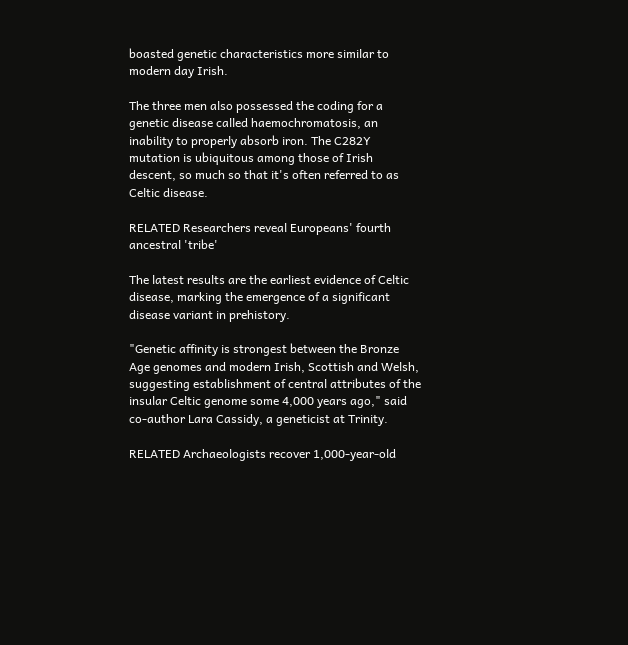boasted genetic characteristics more similar to modern day Irish.

The three men also possessed the coding for a genetic disease called haemochromatosis, an inability to properly absorb iron. The C282Y mutation is ubiquitous among those of Irish descent, so much so that it's often referred to as Celtic disease.

RELATED Researchers reveal Europeans' fourth ancestral 'tribe'

The latest results are the earliest evidence of Celtic disease, marking the emergence of a significant disease variant in prehistory.

"Genetic affinity is strongest between the Bronze Age genomes and modern Irish, Scottish and Welsh, suggesting establishment of central attributes of the insular Celtic genome some 4,000 years ago," said co-author Lara Cassidy, a geneticist at Trinity.

RELATED Archaeologists recover 1,000-year-old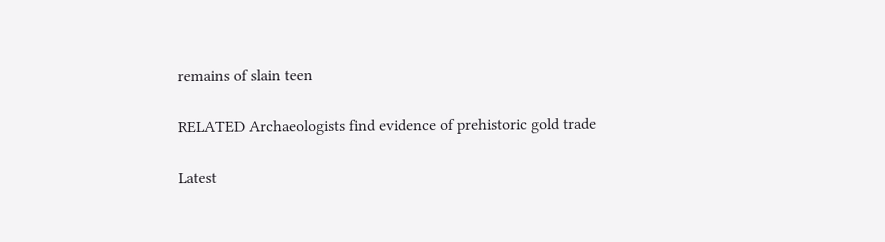remains of slain teen

RELATED Archaeologists find evidence of prehistoric gold trade

Latest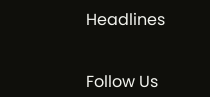Headlines


Follow Us